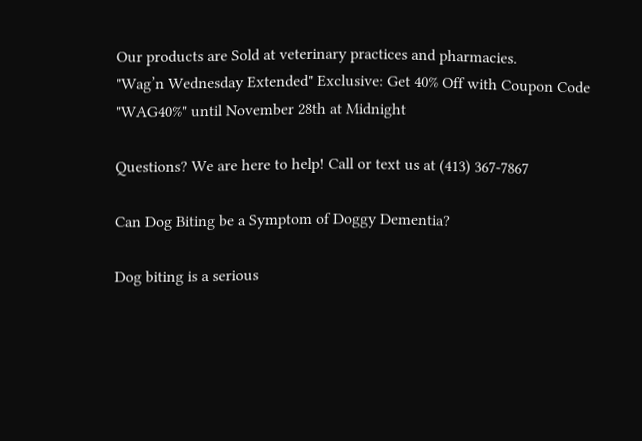Our products are Sold at veterinary practices and pharmacies.
"Wag’n Wednesday Extended" Exclusive: Get 40% Off with Coupon Code "WAG40%" until November 28th at Midnight

Questions? We are here to help! Call or text us at (413) 367-7867

Can Dog Biting be a Symptom of Doggy Dementia?

Dog biting is a serious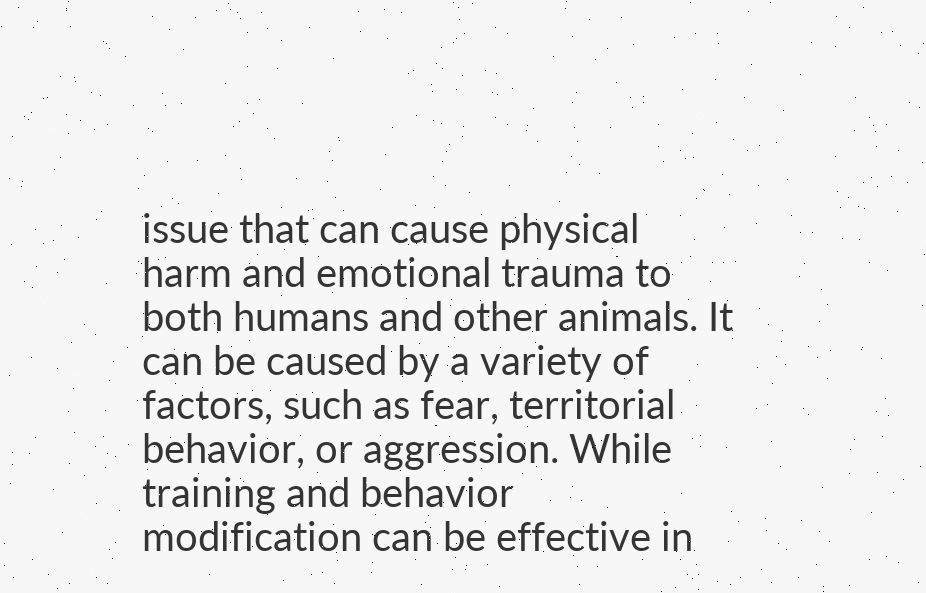issue that can cause physical harm and emotional trauma to both humans and other animals. It can be caused by a variety of factors, such as fear, territorial behavior, or aggression. While training and behavior modification can be effective in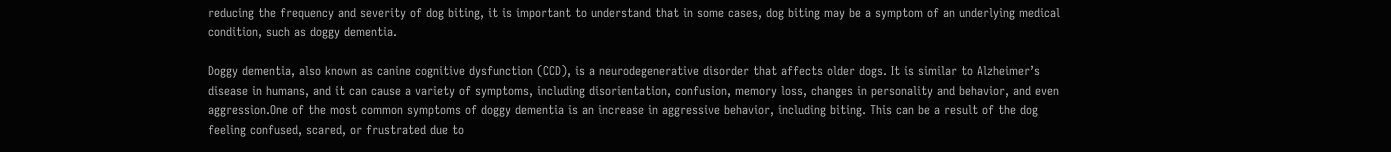reducing the frequency and severity of dog biting, it is important to understand that in some cases, dog biting may be a symptom of an underlying medical condition, such as doggy dementia.

Doggy dementia, also known as canine cognitive dysfunction (CCD), is a neurodegenerative disorder that affects older dogs. It is similar to Alzheimer’s disease in humans, and it can cause a variety of symptoms, including disorientation, confusion, memory loss, changes in personality and behavior, and even aggression.One of the most common symptoms of doggy dementia is an increase in aggressive behavior, including biting. This can be a result of the dog feeling confused, scared, or frustrated due to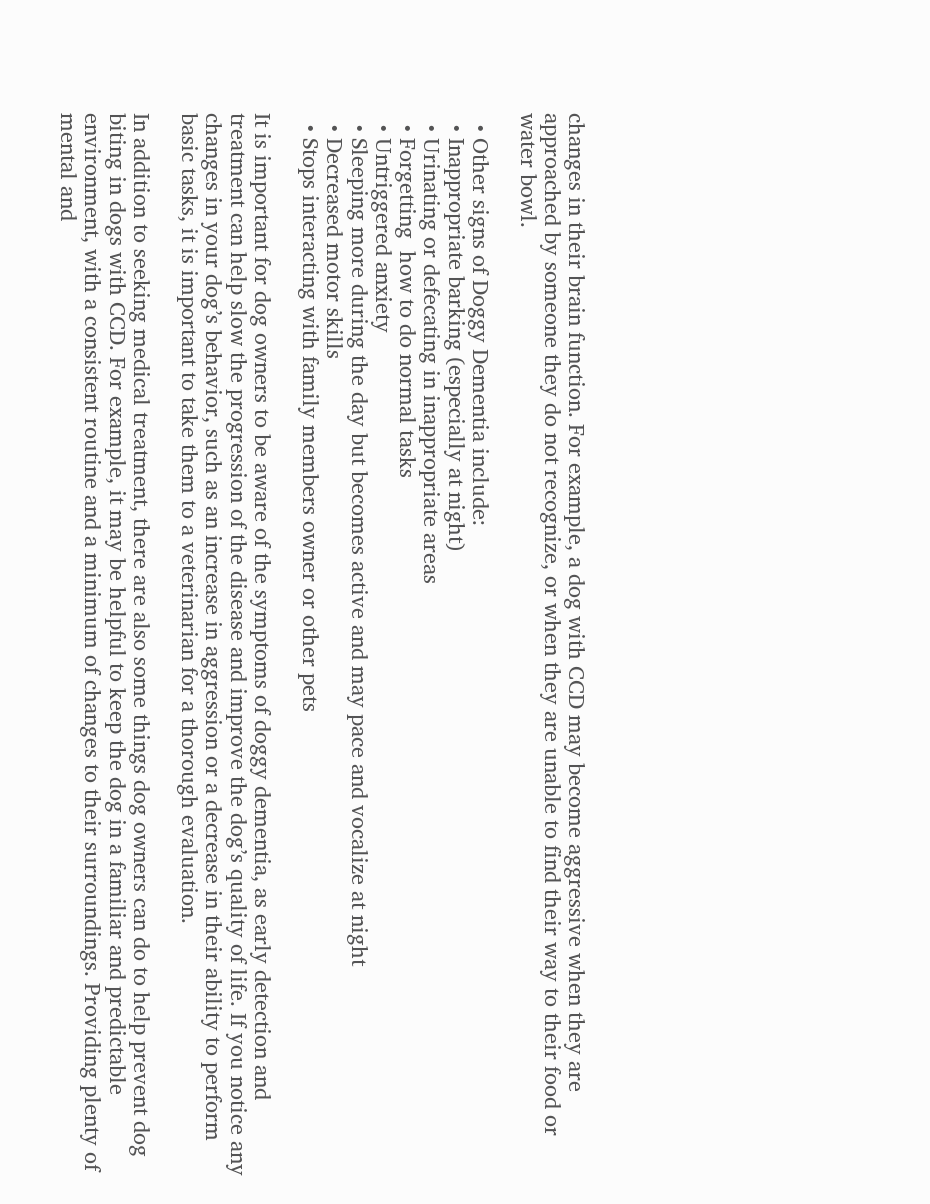changes in their brain function. For example, a dog with CCD may become aggressive when they are approached by someone they do not recognize, or when they are unable to find their way to their food or water bowl.

  • Other signs of Doggy Dementia include:
  • Inappropriate barking (especially at night)
  • Urinating or defecating in inappropriate areas
  • Forgetting  how to do normal tasks
  • Untriggered anxiety
  • Sleeping more during the day but becomes active and may pace and vocalize at night
  • Decreased motor skills
  • Stops interacting with family members owner or other pets

It is important for dog owners to be aware of the symptoms of doggy dementia, as early detection and treatment can help slow the progression of the disease and improve the dog’s quality of life. If you notice any changes in your dog’s behavior, such as an increase in aggression or a decrease in their ability to perform basic tasks, it is important to take them to a veterinarian for a thorough evaluation.

In addition to seeking medical treatment, there are also some things dog owners can do to help prevent dog biting in dogs with CCD. For example, it may be helpful to keep the dog in a familiar and predictable environment, with a consistent routine and a minimum of changes to their surroundings. Providing plenty of mental and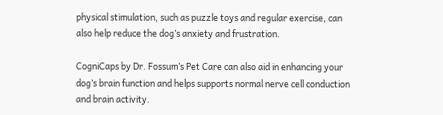physical stimulation, such as puzzle toys and regular exercise, can also help reduce the dog’s anxiety and frustration.

CogniCaps by Dr. Fossum’s Pet Care can also aid in enhancing your dog’s brain function and helps supports normal nerve cell conduction and brain activity.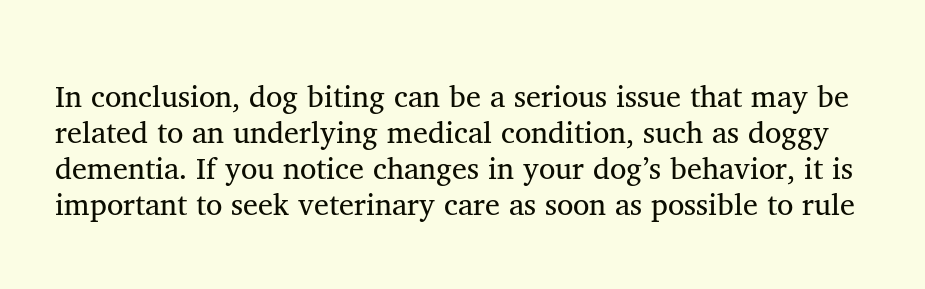In conclusion, dog biting can be a serious issue that may be related to an underlying medical condition, such as doggy dementia. If you notice changes in your dog’s behavior, it is important to seek veterinary care as soon as possible to rule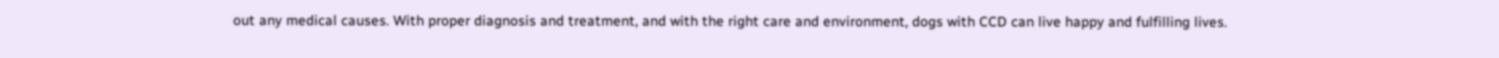out any medical causes. With proper diagnosis and treatment, and with the right care and environment, dogs with CCD can live happy and fulfilling lives.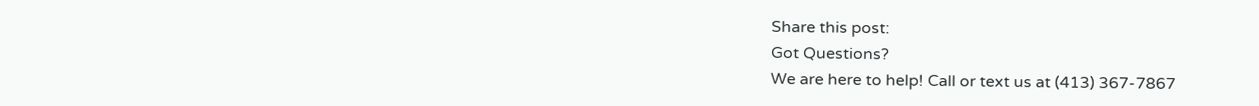Share this post:
Got Questions?
We are here to help! Call or text us at (413) 367-7867